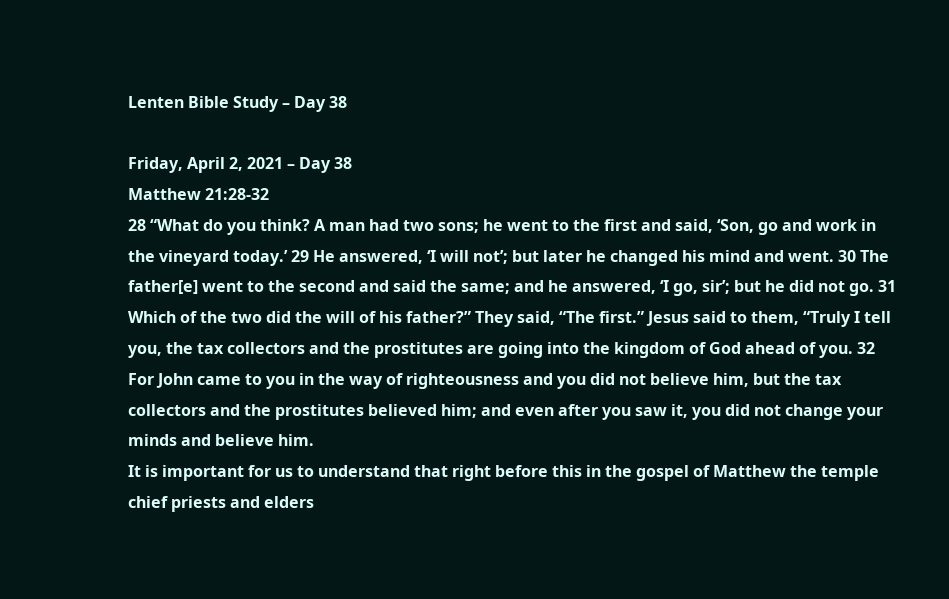Lenten Bible Study – Day 38

Friday, April 2, 2021 – Day 38
Matthew 21:28-32
28 “What do you think? A man had two sons; he went to the first and said, ‘Son, go and work in the vineyard today.’ 29 He answered, ‘I will not’; but later he changed his mind and went. 30 The father[e] went to the second and said the same; and he answered, ‘I go, sir’; but he did not go. 31 Which of the two did the will of his father?” They said, “The first.” Jesus said to them, “Truly I tell you, the tax collectors and the prostitutes are going into the kingdom of God ahead of you. 32 For John came to you in the way of righteousness and you did not believe him, but the tax collectors and the prostitutes believed him; and even after you saw it, you did not change your minds and believe him.
It is important for us to understand that right before this in the gospel of Matthew the temple chief priests and elders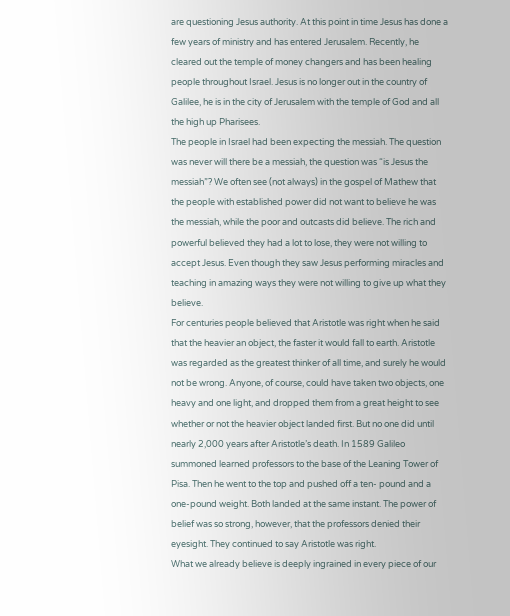are questioning Jesus authority. At this point in time Jesus has done a few years of ministry and has entered Jerusalem. Recently, he cleared out the temple of money changers and has been healing people throughout Israel. Jesus is no longer out in the country of Galilee, he is in the city of Jerusalem with the temple of God and all the high up Pharisees.
The people in Israel had been expecting the messiah. The question was never will there be a messiah, the question was “is Jesus the messiah”? We often see (not always) in the gospel of Mathew that the people with established power did not want to believe he was the messiah, while the poor and outcasts did believe. The rich and powerful believed they had a lot to lose, they were not willing to accept Jesus. Even though they saw Jesus performing miracles and teaching in amazing ways they were not willing to give up what they believe.
For centuries people believed that Aristotle was right when he said that the heavier an object, the faster it would fall to earth. Aristotle was regarded as the greatest thinker of all time, and surely he would not be wrong. Anyone, of course, could have taken two objects, one heavy and one light, and dropped them from a great height to see whether or not the heavier object landed first. But no one did until nearly 2,000 years after Aristotle’s death. In 1589 Galileo summoned learned professors to the base of the Leaning Tower of Pisa. Then he went to the top and pushed off a ten- pound and a one-pound weight. Both landed at the same instant. The power of belief was so strong, however, that the professors denied their eyesight. They continued to say Aristotle was right.
What we already believe is deeply ingrained in every piece of our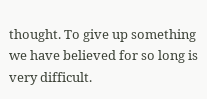thought. To give up something we have believed for so long is very difficult.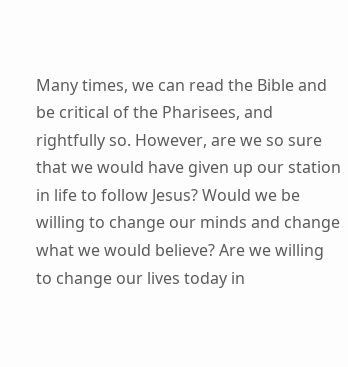Many times, we can read the Bible and be critical of the Pharisees, and rightfully so. However, are we so sure that we would have given up our station in life to follow Jesus? Would we be willing to change our minds and change what we would believe? Are we willing to change our lives today in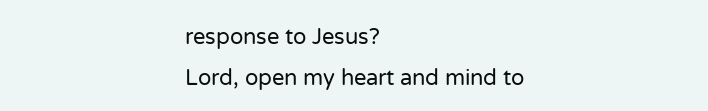response to Jesus?
Lord, open my heart and mind to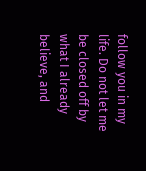follow you in my life. Do not let me be closed off by what I already believe, and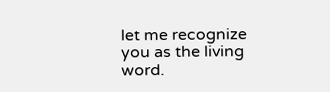let me recognize you as the living word.